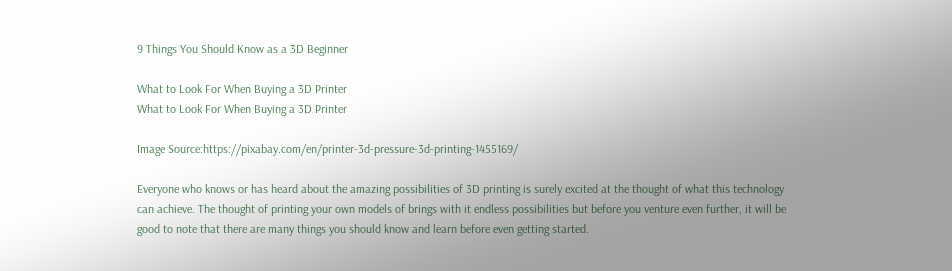9 Things You Should Know as a 3D Beginner

What to Look For When Buying a 3D Printer
What to Look For When Buying a 3D Printer

Image Source:https://pixabay.com/en/printer-3d-pressure-3d-printing-1455169/

Everyone who knows or has heard about the amazing possibilities of 3D printing is surely excited at the thought of what this technology can achieve. The thought of printing your own models of brings with it endless possibilities but before you venture even further, it will be good to note that there are many things you should know and learn before even getting started.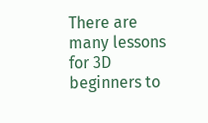There are many lessons for 3D beginners to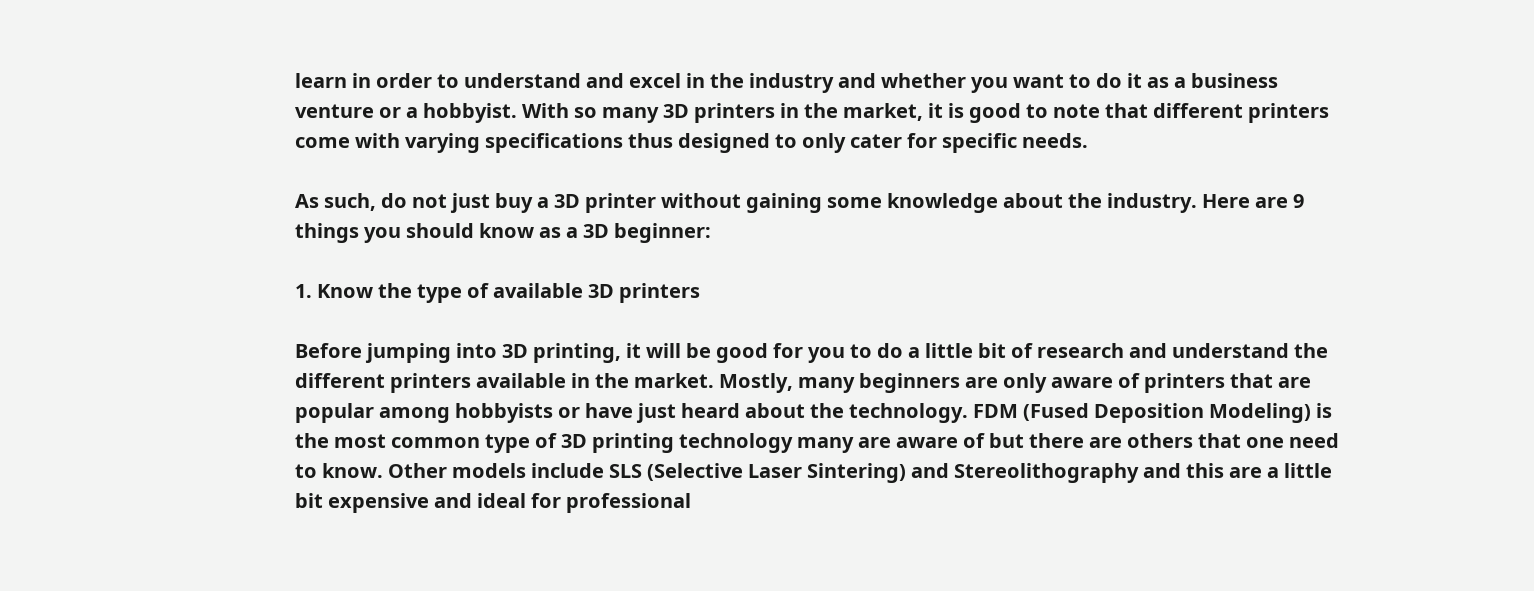learn in order to understand and excel in the industry and whether you want to do it as a business venture or a hobbyist. With so many 3D printers in the market, it is good to note that different printers come with varying specifications thus designed to only cater for specific needs.

As such, do not just buy a 3D printer without gaining some knowledge about the industry. Here are 9 things you should know as a 3D beginner:

1. Know the type of available 3D printers

Before jumping into 3D printing, it will be good for you to do a little bit of research and understand the different printers available in the market. Mostly, many beginners are only aware of printers that are popular among hobbyists or have just heard about the technology. FDM (Fused Deposition Modeling) is the most common type of 3D printing technology many are aware of but there are others that one need to know. Other models include SLS (Selective Laser Sintering) and Stereolithography and this are a little bit expensive and ideal for professional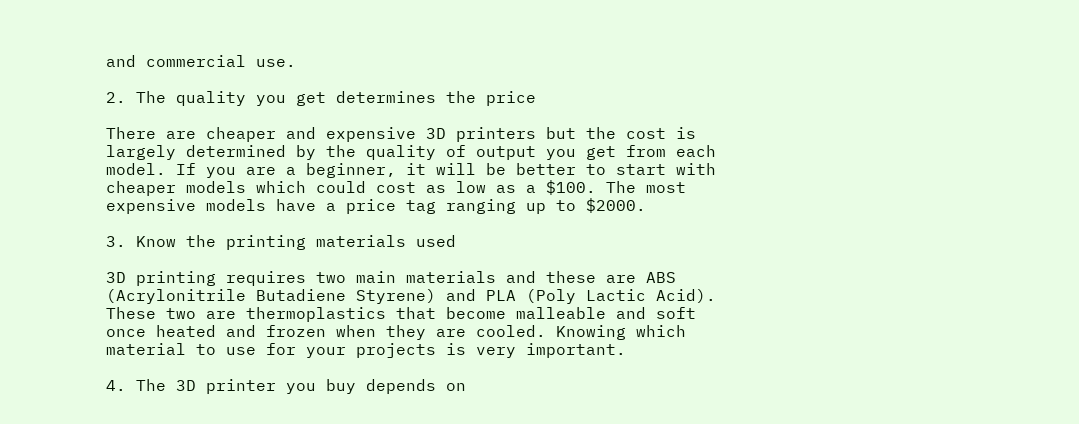and commercial use.

2. The quality you get determines the price

There are cheaper and expensive 3D printers but the cost is largely determined by the quality of output you get from each model. If you are a beginner, it will be better to start with cheaper models which could cost as low as a $100. The most expensive models have a price tag ranging up to $2000.

3. Know the printing materials used

3D printing requires two main materials and these are ABS (Acrylonitrile Butadiene Styrene) and PLA (Poly Lactic Acid). These two are thermoplastics that become malleable and soft once heated and frozen when they are cooled. Knowing which material to use for your projects is very important.

4. The 3D printer you buy depends on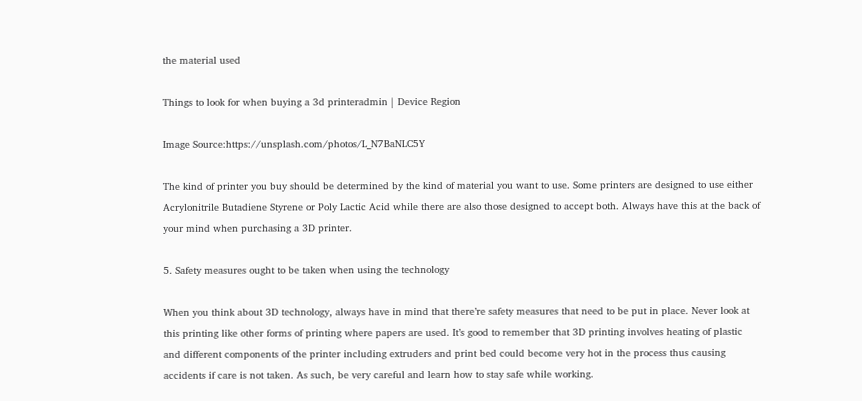the material used

Things to look for when buying a 3d printeradmin | Device Region

Image Source:https://unsplash.com/photos/L_N7BaNLC5Y

The kind of printer you buy should be determined by the kind of material you want to use. Some printers are designed to use either Acrylonitrile Butadiene Styrene or Poly Lactic Acid while there are also those designed to accept both. Always have this at the back of your mind when purchasing a 3D printer.

5. Safety measures ought to be taken when using the technology

When you think about 3D technology, always have in mind that there’re safety measures that need to be put in place. Never look at this printing like other forms of printing where papers are used. It’s good to remember that 3D printing involves heating of plastic and different components of the printer including extruders and print bed could become very hot in the process thus causing accidents if care is not taken. As such, be very careful and learn how to stay safe while working.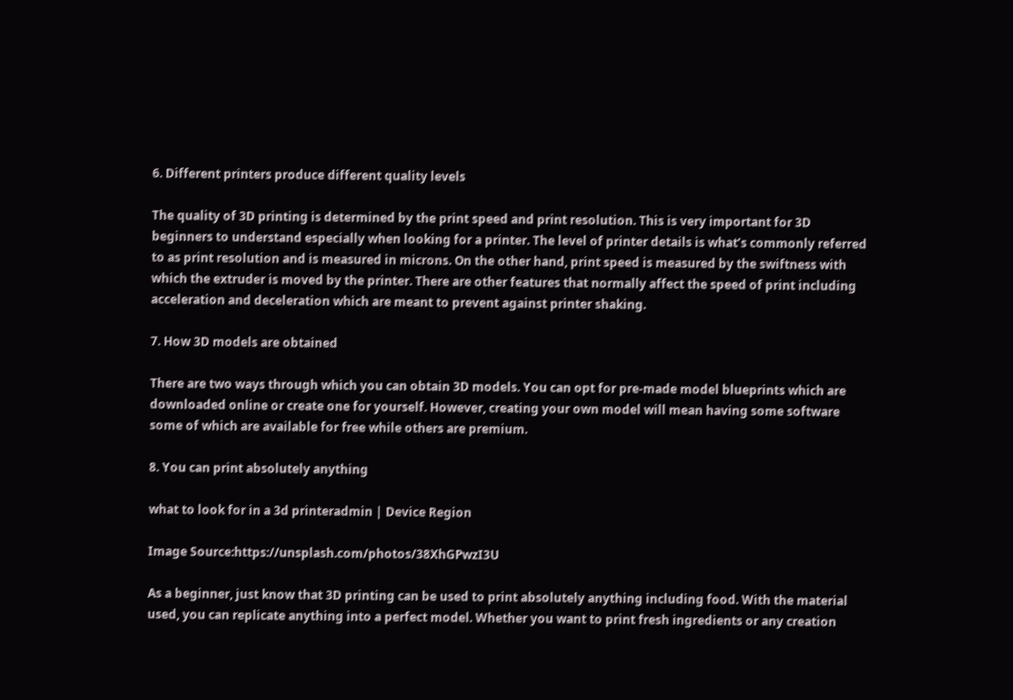6. Different printers produce different quality levels

The quality of 3D printing is determined by the print speed and print resolution. This is very important for 3D beginners to understand especially when looking for a printer. The level of printer details is what’s commonly referred to as print resolution and is measured in microns. On the other hand, print speed is measured by the swiftness with which the extruder is moved by the printer. There are other features that normally affect the speed of print including acceleration and deceleration which are meant to prevent against printer shaking.

7. How 3D models are obtained

There are two ways through which you can obtain 3D models. You can opt for pre-made model blueprints which are downloaded online or create one for yourself. However, creating your own model will mean having some software some of which are available for free while others are premium.

8. You can print absolutely anything

what to look for in a 3d printeradmin | Device Region

Image Source:https://unsplash.com/photos/38XhGPwzI3U

As a beginner, just know that 3D printing can be used to print absolutely anything including food. With the material used, you can replicate anything into a perfect model. Whether you want to print fresh ingredients or any creation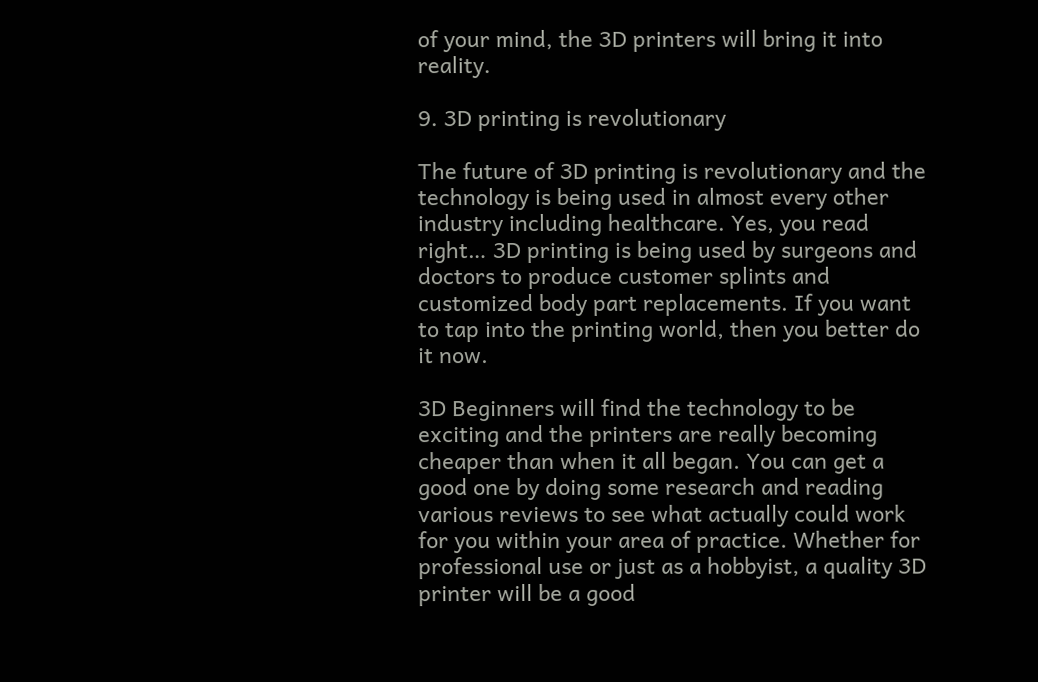of your mind, the 3D printers will bring it into reality.

9. 3D printing is revolutionary

The future of 3D printing is revolutionary and the technology is being used in almost every other industry including healthcare. Yes, you read right… 3D printing is being used by surgeons and doctors to produce customer splints and customized body part replacements. If you want to tap into the printing world, then you better do it now.

3D Beginners will find the technology to be exciting and the printers are really becoming cheaper than when it all began. You can get a good one by doing some research and reading various reviews to see what actually could work for you within your area of practice. Whether for professional use or just as a hobbyist, a quality 3D printer will be a good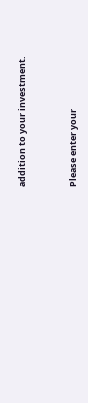addition to your investment.


Please enter your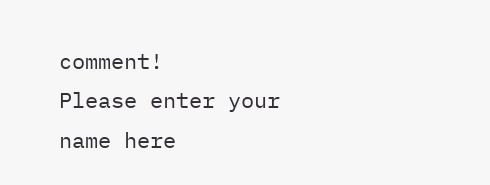comment!
Please enter your name here